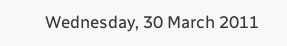Wednesday, 30 March 2011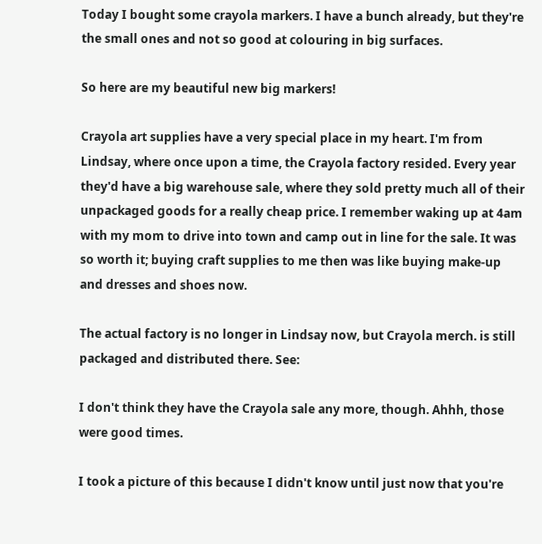Today I bought some crayola markers. I have a bunch already, but they're the small ones and not so good at colouring in big surfaces.

So here are my beautiful new big markers!

Crayola art supplies have a very special place in my heart. I'm from Lindsay, where once upon a time, the Crayola factory resided. Every year they'd have a big warehouse sale, where they sold pretty much all of their unpackaged goods for a really cheap price. I remember waking up at 4am with my mom to drive into town and camp out in line for the sale. It was so worth it; buying craft supplies to me then was like buying make-up and dresses and shoes now.

The actual factory is no longer in Lindsay now, but Crayola merch. is still packaged and distributed there. See:

I don't think they have the Crayola sale any more, though. Ahhh, those were good times.

I took a picture of this because I didn't know until just now that you're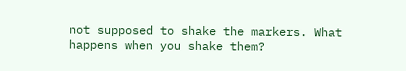not supposed to shake the markers. What happens when you shake them?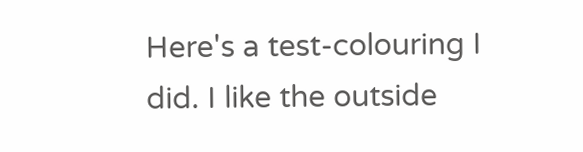Here's a test-colouring I did. I like the outside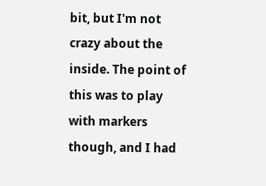bit, but I'm not crazy about the inside. The point of this was to play with markers though, and I had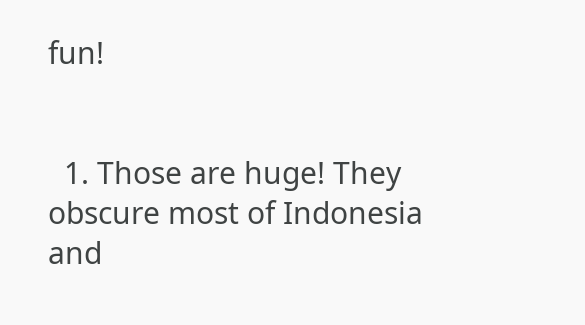fun!


  1. Those are huge! They obscure most of Indonesia and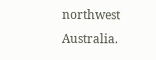northwest Australia.